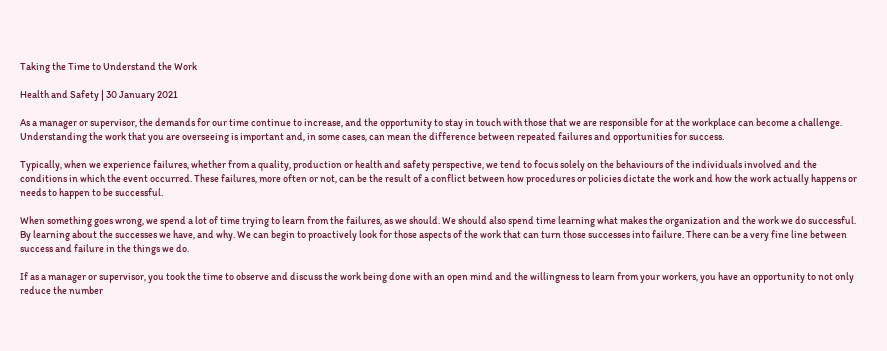Taking the Time to Understand the Work

Health and Safety | 30 January 2021

As a manager or supervisor, the demands for our time continue to increase, and the opportunity to stay in touch with those that we are responsible for at the workplace can become a challenge. Understanding the work that you are overseeing is important and, in some cases, can mean the difference between repeated failures and opportunities for success.

Typically, when we experience failures, whether from a quality, production or health and safety perspective, we tend to focus solely on the behaviours of the individuals involved and the conditions in which the event occurred. These failures, more often or not, can be the result of a conflict between how procedures or policies dictate the work and how the work actually happens or needs to happen to be successful.

When something goes wrong, we spend a lot of time trying to learn from the failures, as we should. We should also spend time learning what makes the organization and the work we do successful. By learning about the successes we have, and why. We can begin to proactively look for those aspects of the work that can turn those successes into failure. There can be a very fine line between success and failure in the things we do.

If as a manager or supervisor, you took the time to observe and discuss the work being done with an open mind and the willingness to learn from your workers, you have an opportunity to not only reduce the number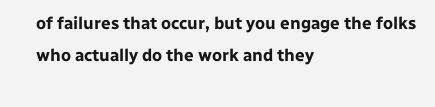of failures that occur, but you engage the folks who actually do the work and they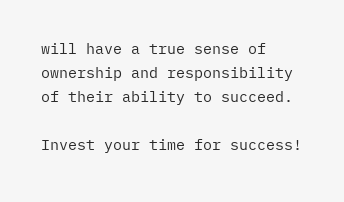will have a true sense of ownership and responsibility of their ability to succeed.

Invest your time for success!